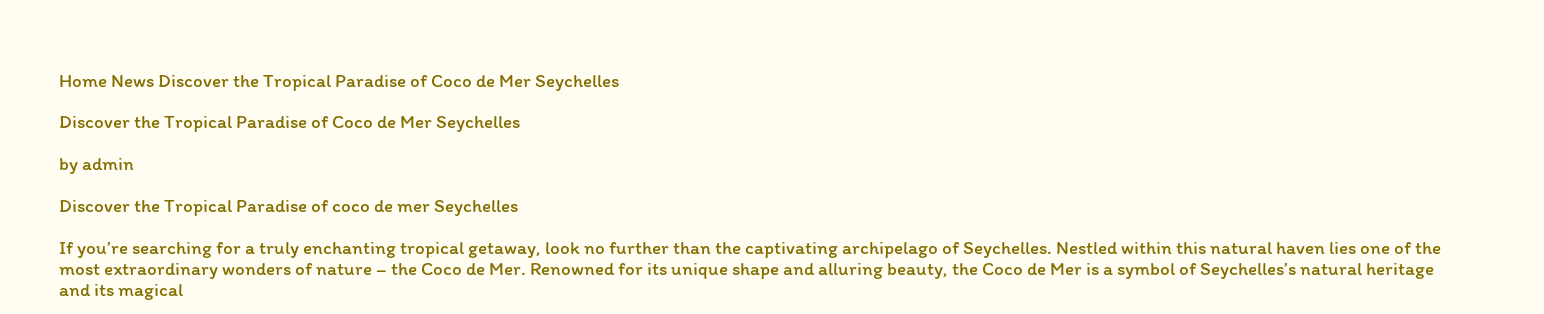Home News Discover the Tropical Paradise of Coco de Mer Seychelles

Discover the Tropical Paradise of Coco de Mer Seychelles

by admin

Discover the Tropical Paradise of coco de mer Seychelles

If you’re searching for a truly enchanting tropical getaway, look no further than the captivating archipelago of Seychelles. Nestled within this natural haven lies one of the most extraordinary wonders of nature – the Coco de Mer. Renowned for its unique shape and alluring beauty, the Coco de Mer is a symbol of Seychelles’s natural heritage and its magical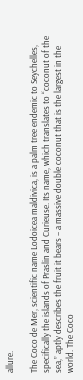allure.

The Coco de Mer, scientific name Lodoicea maldivica, is a palm tree endemic to Seychelles, specifically the islands of Praslin and Curieuse. Its name, which translates to “coconut of the sea,” aptly describes the fruit it bears – a massive double coconut that is the largest in the world. The Coco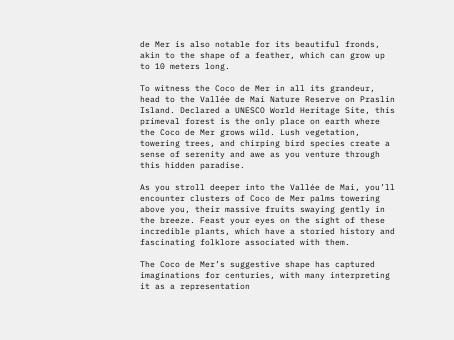de Mer is also notable for its beautiful fronds, akin to the shape of a feather, which can grow up to 10 meters long.

To witness the Coco de Mer in all its grandeur, head to the Vallée de Mai Nature Reserve on Praslin Island. Declared a UNESCO World Heritage Site, this primeval forest is the only place on earth where the Coco de Mer grows wild. Lush vegetation, towering trees, and chirping bird species create a sense of serenity and awe as you venture through this hidden paradise.

As you stroll deeper into the Vallée de Mai, you’ll encounter clusters of Coco de Mer palms towering above you, their massive fruits swaying gently in the breeze. Feast your eyes on the sight of these incredible plants, which have a storied history and fascinating folklore associated with them.

The Coco de Mer’s suggestive shape has captured imaginations for centuries, with many interpreting it as a representation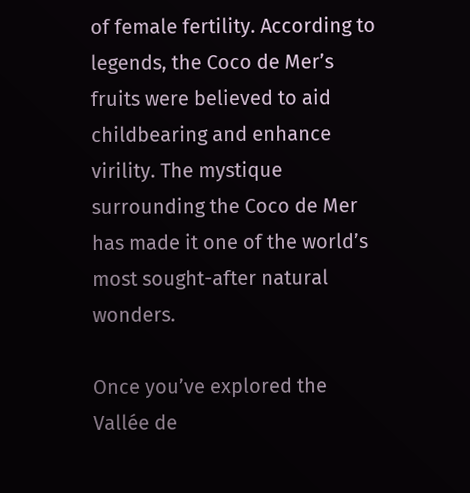of female fertility. According to legends, the Coco de Mer’s fruits were believed to aid childbearing and enhance virility. The mystique surrounding the Coco de Mer has made it one of the world’s most sought-after natural wonders.

Once you’ve explored the Vallée de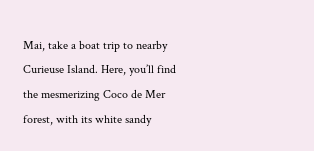Mai, take a boat trip to nearby Curieuse Island. Here, you’ll find the mesmerizing Coco de Mer forest, with its white sandy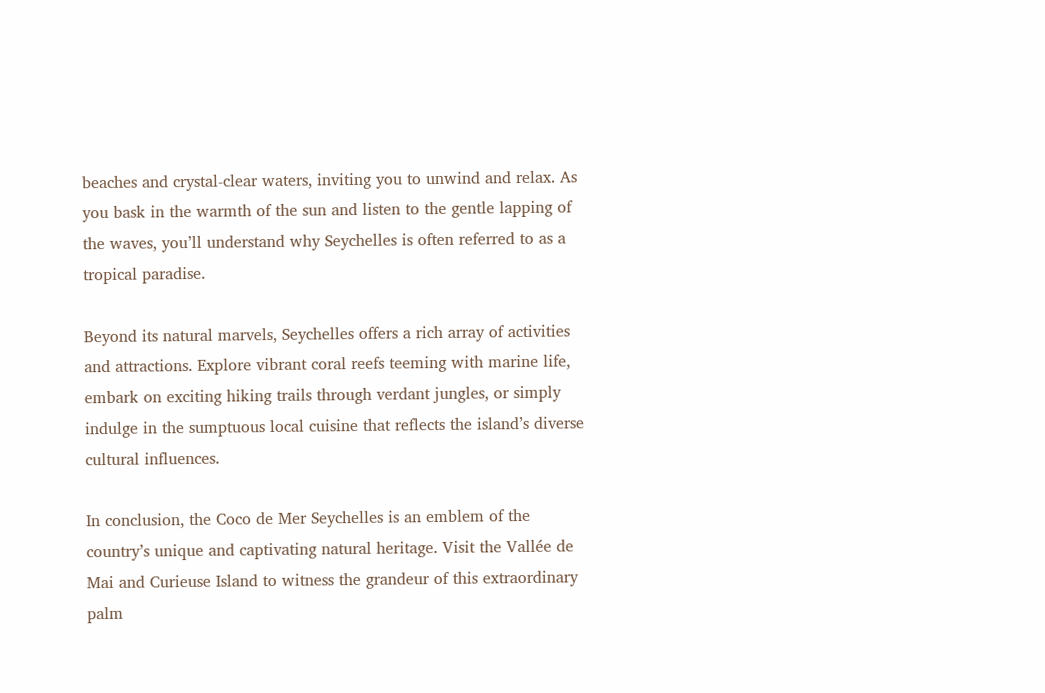beaches and crystal-clear waters, inviting you to unwind and relax. As you bask in the warmth of the sun and listen to the gentle lapping of the waves, you’ll understand why Seychelles is often referred to as a tropical paradise.

Beyond its natural marvels, Seychelles offers a rich array of activities and attractions. Explore vibrant coral reefs teeming with marine life, embark on exciting hiking trails through verdant jungles, or simply indulge in the sumptuous local cuisine that reflects the island’s diverse cultural influences.

In conclusion, the Coco de Mer Seychelles is an emblem of the country’s unique and captivating natural heritage. Visit the Vallée de Mai and Curieuse Island to witness the grandeur of this extraordinary palm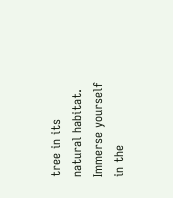tree in its natural habitat. Immerse yourself in the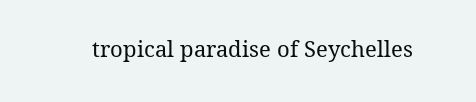tropical paradise of Seychelles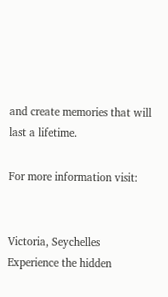and create memories that will last a lifetime.

For more information visit:


Victoria, Seychelles
Experience the hidden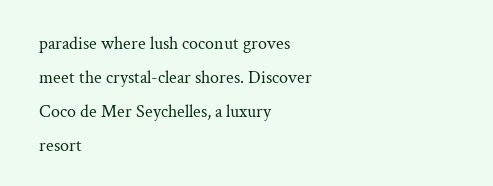paradise where lush coconut groves meet the crystal-clear shores. Discover Coco de Mer Seychelles, a luxury resort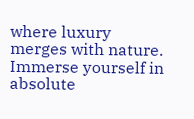where luxury merges with nature. Immerse yourself in absolute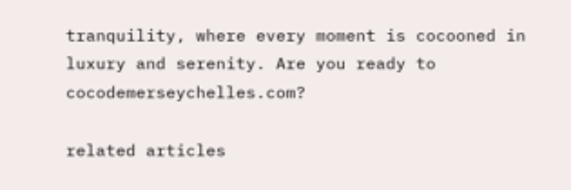tranquility, where every moment is cocooned in luxury and serenity. Are you ready to cocodemerseychelles.com?

related articles